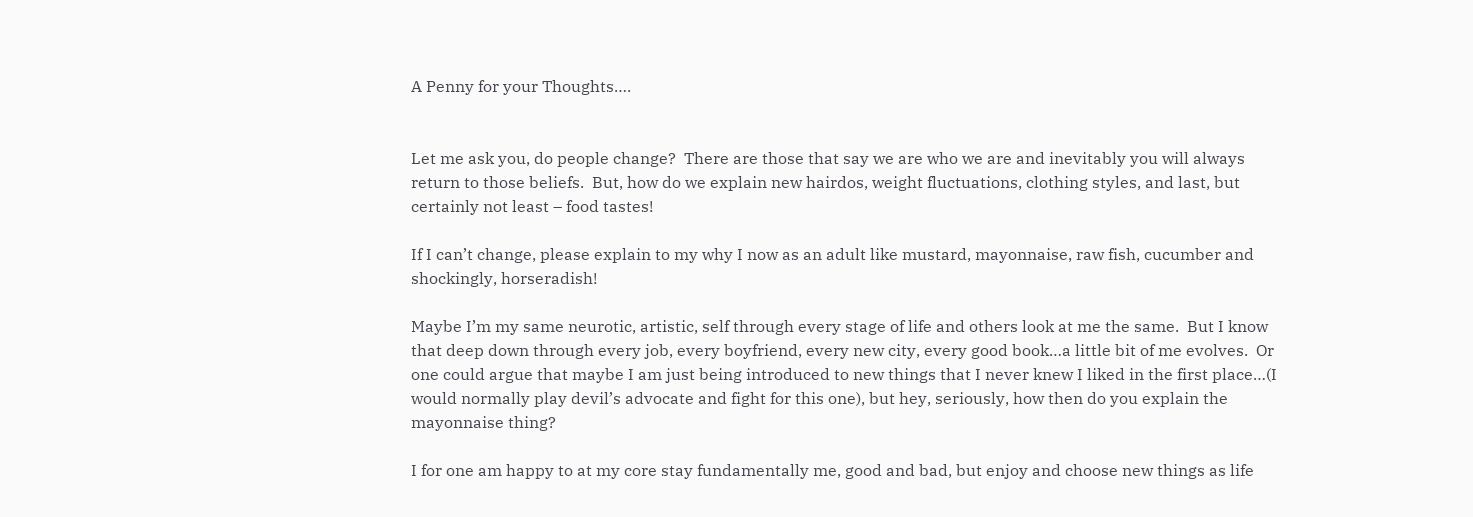A Penny for your Thoughts….


Let me ask you, do people change?  There are those that say we are who we are and inevitably you will always return to those beliefs.  But, how do we explain new hairdos, weight fluctuations, clothing styles, and last, but certainly not least – food tastes!

If I can’t change, please explain to my why I now as an adult like mustard, mayonnaise, raw fish, cucumber and shockingly, horseradish!

Maybe I’m my same neurotic, artistic, self through every stage of life and others look at me the same.  But I know that deep down through every job, every boyfriend, every new city, every good book…a little bit of me evolves.  Or one could argue that maybe I am just being introduced to new things that I never knew I liked in the first place…(I would normally play devil’s advocate and fight for this one), but hey, seriously, how then do you explain the mayonnaise thing?

I for one am happy to at my core stay fundamentally me, good and bad, but enjoy and choose new things as life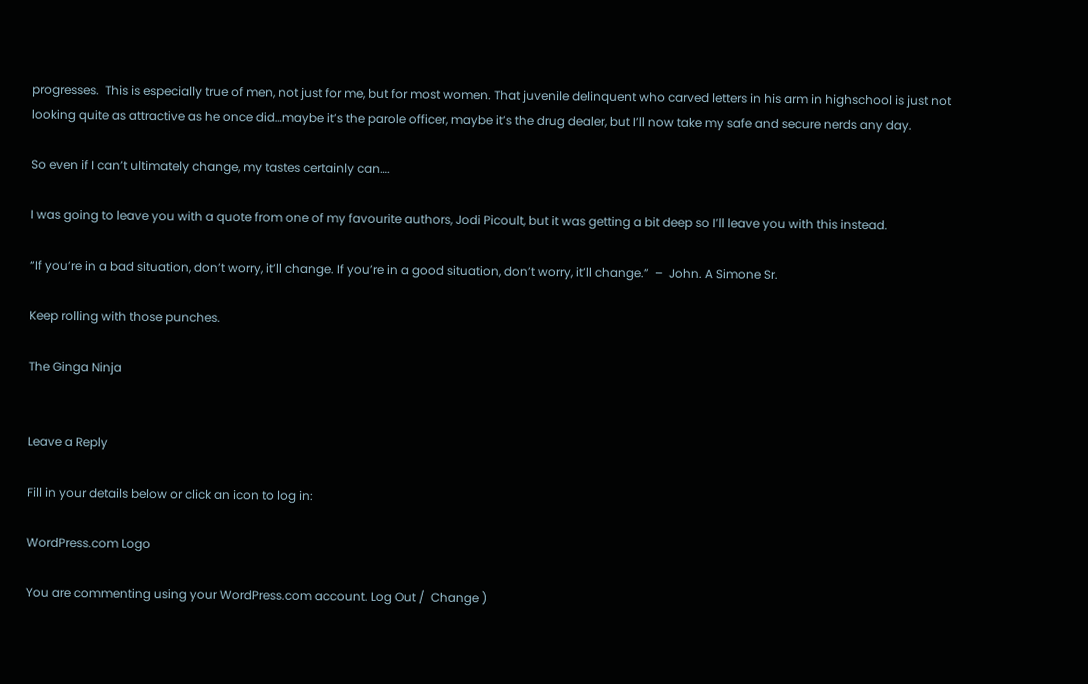progresses.  This is especially true of men, not just for me, but for most women. That juvenile delinquent who carved letters in his arm in highschool is just not looking quite as attractive as he once did…maybe it’s the parole officer, maybe it’s the drug dealer, but I’ll now take my safe and secure nerds any day.

So even if I can’t ultimately change, my tastes certainly can….

I was going to leave you with a quote from one of my favourite authors, Jodi Picoult, but it was getting a bit deep so I’ll leave you with this instead.

“If you’re in a bad situation, don’t worry, it’ll change. If you’re in a good situation, don’t worry, it’ll change.”  –  John. A Simone Sr.

Keep rolling with those punches.

The Ginga Ninja


Leave a Reply

Fill in your details below or click an icon to log in:

WordPress.com Logo

You are commenting using your WordPress.com account. Log Out /  Change )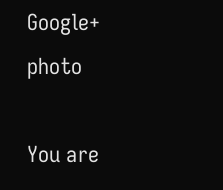Google+ photo

You are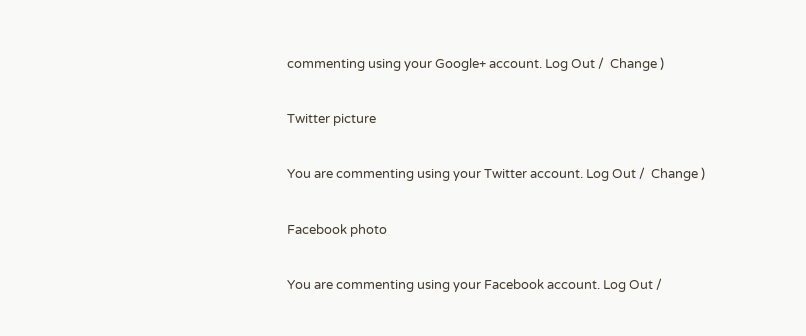commenting using your Google+ account. Log Out /  Change )

Twitter picture

You are commenting using your Twitter account. Log Out /  Change )

Facebook photo

You are commenting using your Facebook account. Log Out /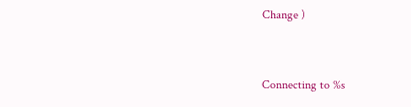Change )


Connecting to %s